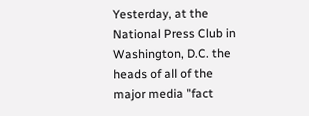Yesterday, at the National Press Club in Washington, D.C. the heads of all of the major media "fact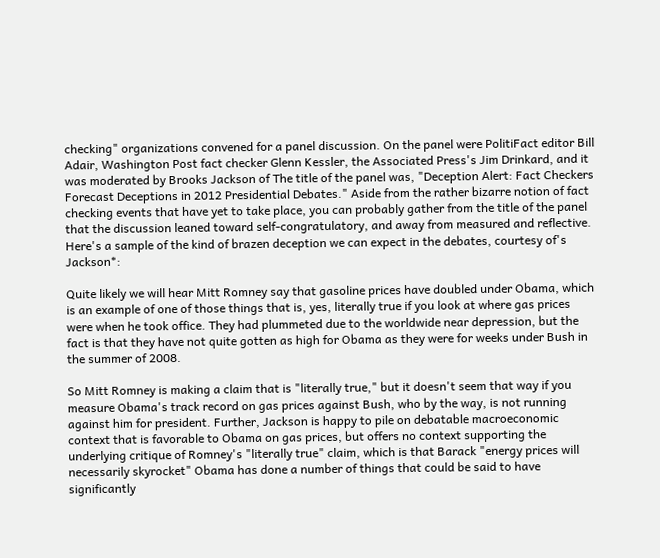checking" organizations convened for a panel discussion. On the panel were PolitiFact editor Bill Adair, Washington Post fact checker Glenn Kessler, the Associated Press's Jim Drinkard, and it was moderated by Brooks Jackson of The title of the panel was, "Deception Alert: Fact Checkers Forecast Deceptions in 2012 Presidential Debates." Aside from the rather bizarre notion of fact checking events that have yet to take place, you can probably gather from the title of the panel that the discussion leaned toward self-congratulatory, and away from measured and reflective. Here's a sample of the kind of brazen deception we can expect in the debates, courtesy of's Jackson*:

Quite likely we will hear Mitt Romney say that gasoline prices have doubled under Obama, which is an example of one of those things that is, yes, literally true if you look at where gas prices were when he took office. They had plummeted due to the worldwide near depression, but the fact is that they have not quite gotten as high for Obama as they were for weeks under Bush in the summer of 2008.

So Mitt Romney is making a claim that is "literally true," but it doesn't seem that way if you measure Obama's track record on gas prices against Bush, who by the way, is not running against him for president. Further, Jackson is happy to pile on debatable macroeconomic context that is favorable to Obama on gas prices, but offers no context supporting the underlying critique of Romney's "literally true" claim, which is that Barack "energy prices will necessarily skyrocket" Obama has done a number of things that could be said to have significantly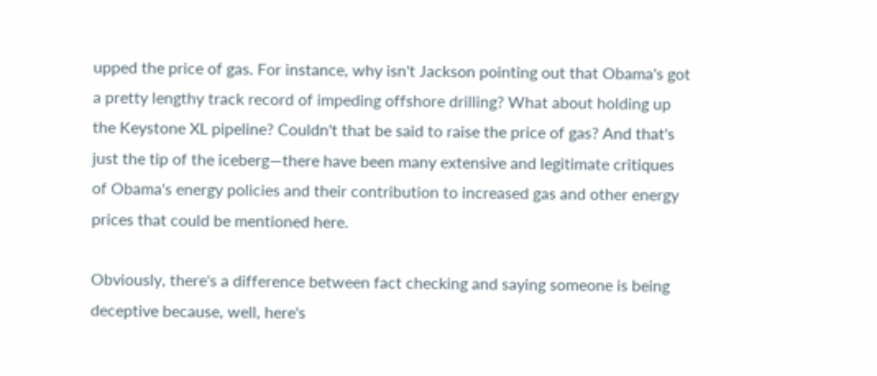upped the price of gas. For instance, why isn't Jackson pointing out that Obama's got a pretty lengthy track record of impeding offshore drilling? What about holding up the Keystone XL pipeline? Couldn't that be said to raise the price of gas? And that's just the tip of the iceberg—there have been many extensive and legitimate critiques of Obama's energy policies and their contribution to increased gas and other energy prices that could be mentioned here.

Obviously, there's a difference between fact checking and saying someone is being deceptive because, well, here's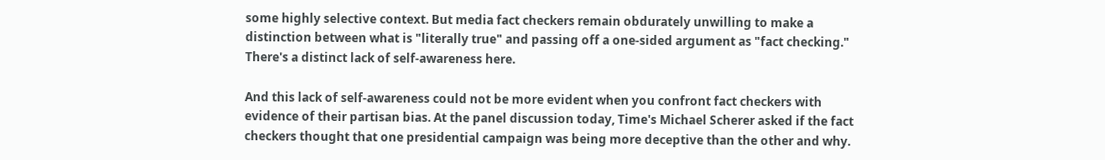some highly selective context. But media fact checkers remain obdurately unwilling to make a distinction between what is "literally true" and passing off a one-sided argument as "fact checking." There's a distinct lack of self-awareness here.

And this lack of self-awareness could not be more evident when you confront fact checkers with evidence of their partisan bias. At the panel discussion today, Time's Michael Scherer asked if the fact checkers thought that one presidential campaign was being more deceptive than the other and why.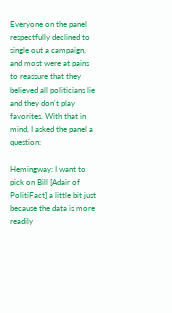Everyone on the panel respectfully declined to single out a campaign, and most were at pains to reassure that they believed all politicians lie and they don't play favorites. With that in mind, I asked the panel a question:

Hemingway: I want to pick on Bill [Adair of PolitiFact] a little bit just because the data is more readily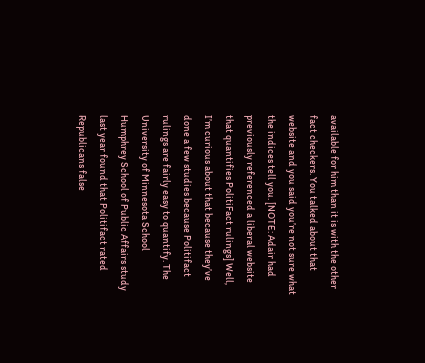available for him than it is with the other fact checkers. You talked about that website and you said you’re not sure what the indices tell you. [NOTE: Adair had previously referenced a liberal website that quantifies PolitiFact rulings] Well, I’m curious about that because they’ve done a few studies because Politifact rulings are fairly easy to quantify. The University of Minnesota School Humphrey School of Public Affairs study last year found that Politifact rated Republicans false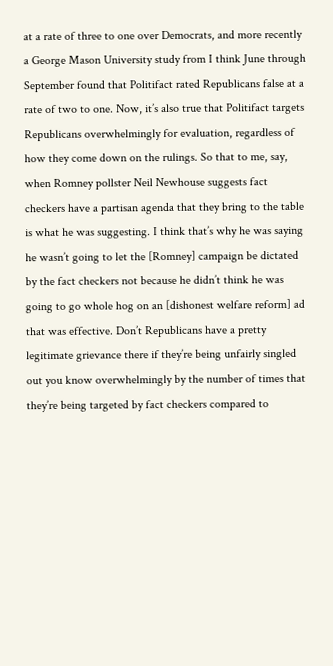at a rate of three to one over Democrats, and more recently a George Mason University study from I think June through September found that Politifact rated Republicans false at a rate of two to one. Now, it’s also true that Politifact targets Republicans overwhelmingly for evaluation, regardless of how they come down on the rulings. So that to me, say, when Romney pollster Neil Newhouse suggests fact checkers have a partisan agenda that they bring to the table is what he was suggesting. I think that’s why he was saying he wasn’t going to let the [Romney] campaign be dictated by the fact checkers not because he didn’t think he was going to go whole hog on an [dishonest welfare reform] ad that was effective. Don’t Republicans have a pretty legitimate grievance there if they’re being unfairly singled out you know overwhelmingly by the number of times that they’re being targeted by fact checkers compared to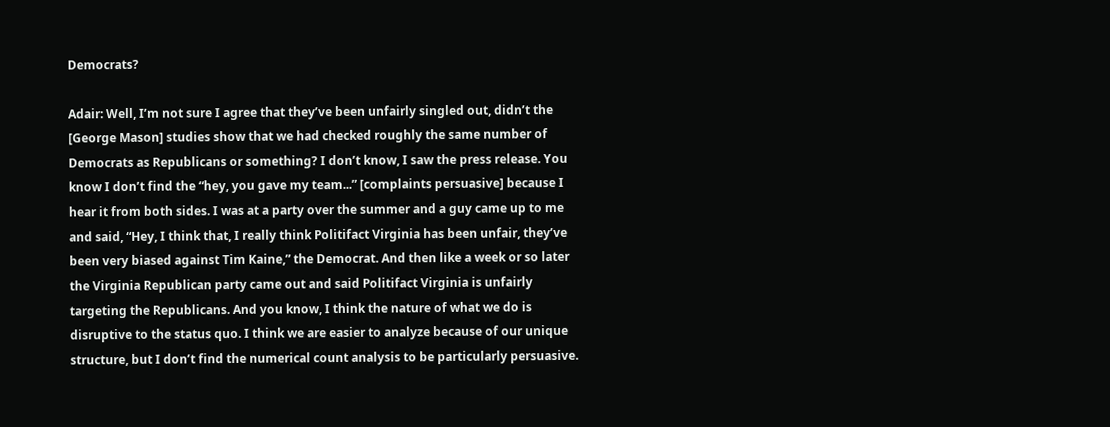Democrats?

Adair: Well, I’m not sure I agree that they’ve been unfairly singled out, didn’t the [George Mason] studies show that we had checked roughly the same number of Democrats as Republicans or something? I don’t know, I saw the press release. You know I don’t find the “hey, you gave my team...” [complaints persuasive] because I hear it from both sides. I was at a party over the summer and a guy came up to me and said, “Hey, I think that, I really think Politifact Virginia has been unfair, they’ve been very biased against Tim Kaine,” the Democrat. And then like a week or so later the Virginia Republican party came out and said Politifact Virginia is unfairly targeting the Republicans. And you know, I think the nature of what we do is disruptive to the status quo. I think we are easier to analyze because of our unique structure, but I don’t find the numerical count analysis to be particularly persuasive.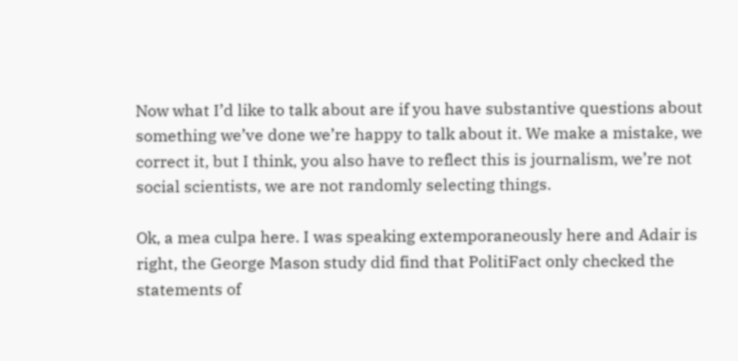Now what I’d like to talk about are if you have substantive questions about something we’ve done we’re happy to talk about it. We make a mistake, we correct it, but I think, you also have to reflect this is journalism, we’re not social scientists, we are not randomly selecting things.

Ok, a mea culpa here. I was speaking extemporaneously here and Adair is right, the George Mason study did find that PolitiFact only checked the statements of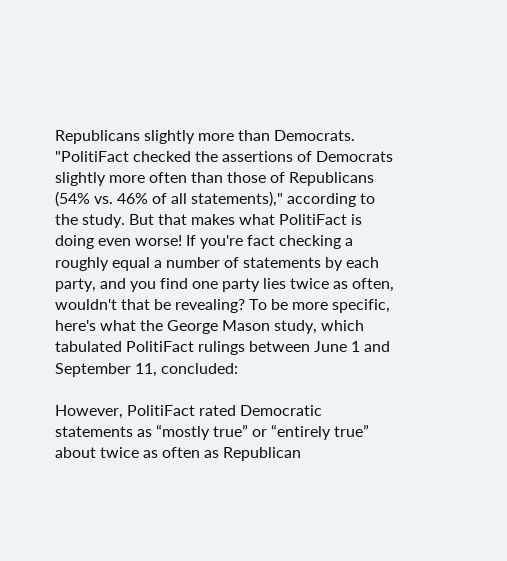Republicans slightly more than Democrats. "PolitiFact checked the assertions of Democrats slightly more often than those of Republicans (54% vs. 46% of all statements)," according to the study. But that makes what PolitiFact is doing even worse! If you're fact checking a roughly equal a number of statements by each party, and you find one party lies twice as often, wouldn't that be revealing? To be more specific, here's what the George Mason study, which tabulated PolitiFact rulings between June 1 and September 11, concluded:

However, PolitiFact rated Democratic statements as “mostly true” or “entirely true” about twice as often as Republican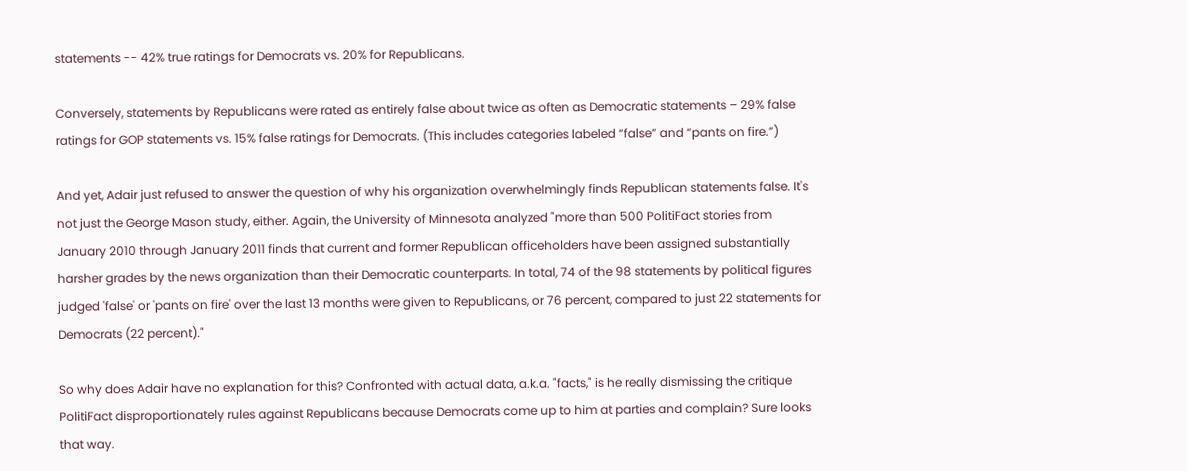statements -- 42% true ratings for Democrats vs. 20% for Republicans.

Conversely, statements by Republicans were rated as entirely false about twice as often as Democratic statements – 29% false ratings for GOP statements vs. 15% false ratings for Democrats. (This includes categories labeled “false” and “pants on fire.”)

And yet, Adair just refused to answer the question of why his organization overwhelmingly finds Republican statements false. It's not just the George Mason study, either. Again, the University of Minnesota analyzed "more than 500 PolitiFact stories from January 2010 through January 2011 finds that current and former Republican officeholders have been assigned substantially harsher grades by the news organization than their Democratic counterparts. In total, 74 of the 98 statements by political figures judged 'false' or 'pants on fire' over the last 13 months were given to Republicans, or 76 percent, compared to just 22 statements for Democrats (22 percent)."

So why does Adair have no explanation for this? Confronted with actual data, a.k.a. "facts," is he really dismissing the critique PolitiFact disproportionately rules against Republicans because Democrats come up to him at parties and complain? Sure looks that way.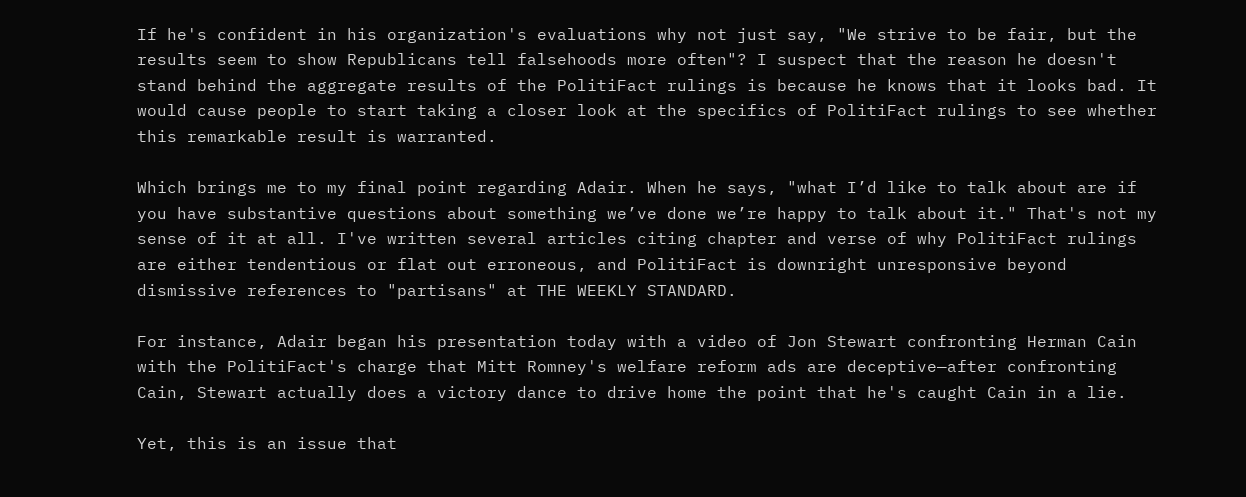If he's confident in his organization's evaluations why not just say, "We strive to be fair, but the results seem to show Republicans tell falsehoods more often"? I suspect that the reason he doesn't stand behind the aggregate results of the PolitiFact rulings is because he knows that it looks bad. It would cause people to start taking a closer look at the specifics of PolitiFact rulings to see whether this remarkable result is warranted.

Which brings me to my final point regarding Adair. When he says, "what I’d like to talk about are if you have substantive questions about something we’ve done we’re happy to talk about it." That's not my sense of it at all. I've written several articles citing chapter and verse of why PolitiFact rulings are either tendentious or flat out erroneous, and PolitiFact is downright unresponsive beyond dismissive references to "partisans" at THE WEEKLY STANDARD.

For instance, Adair began his presentation today with a video of Jon Stewart confronting Herman Cain with the PolitiFact's charge that Mitt Romney's welfare reform ads are deceptive—after confronting Cain, Stewart actually does a victory dance to drive home the point that he's caught Cain in a lie.

Yet, this is an issue that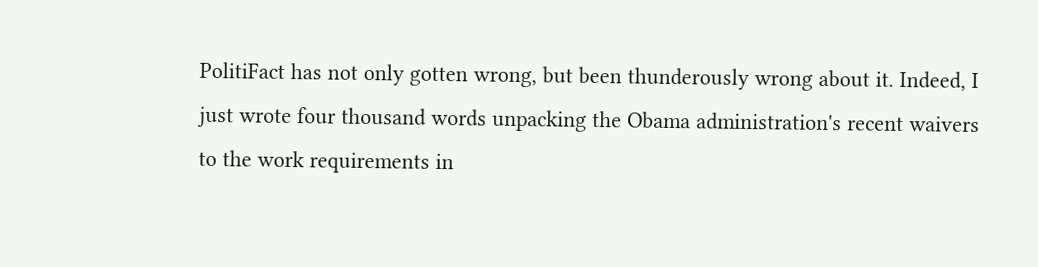PolitiFact has not only gotten wrong, but been thunderously wrong about it. Indeed, I just wrote four thousand words unpacking the Obama administration's recent waivers to the work requirements in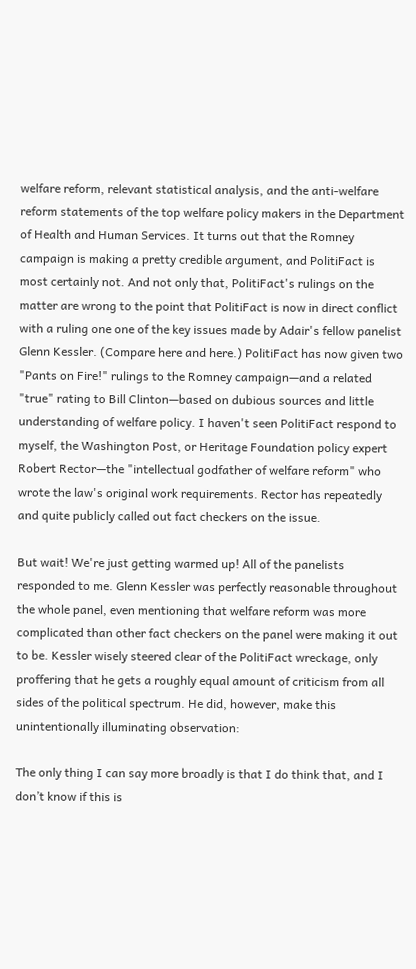welfare reform, relevant statistical analysis, and the anti-welfare reform statements of the top welfare policy makers in the Department of Health and Human Services. It turns out that the Romney campaign is making a pretty credible argument, and PolitiFact is most certainly not. And not only that, PolitiFact's rulings on the matter are wrong to the point that PolitiFact is now in direct conflict with a ruling one one of the key issues made by Adair's fellow panelist Glenn Kessler. (Compare here and here.) PolitiFact has now given two "Pants on Fire!" rulings to the Romney campaign—and a related "true" rating to Bill Clinton—based on dubious sources and little understanding of welfare policy. I haven't seen PolitiFact respond to myself, the Washington Post, or Heritage Foundation policy expert Robert Rector—the "intellectual godfather of welfare reform" who wrote the law's original work requirements. Rector has repeatedly and quite publicly called out fact checkers on the issue.

But wait! We're just getting warmed up! All of the panelists responded to me. Glenn Kessler was perfectly reasonable throughout the whole panel, even mentioning that welfare reform was more complicated than other fact checkers on the panel were making it out to be. Kessler wisely steered clear of the PolitiFact wreckage, only proffering that he gets a roughly equal amount of criticism from all sides of the political spectrum. He did, however, make this unintentionally illuminating observation:

The only thing I can say more broadly is that I do think that, and I don’t know if this is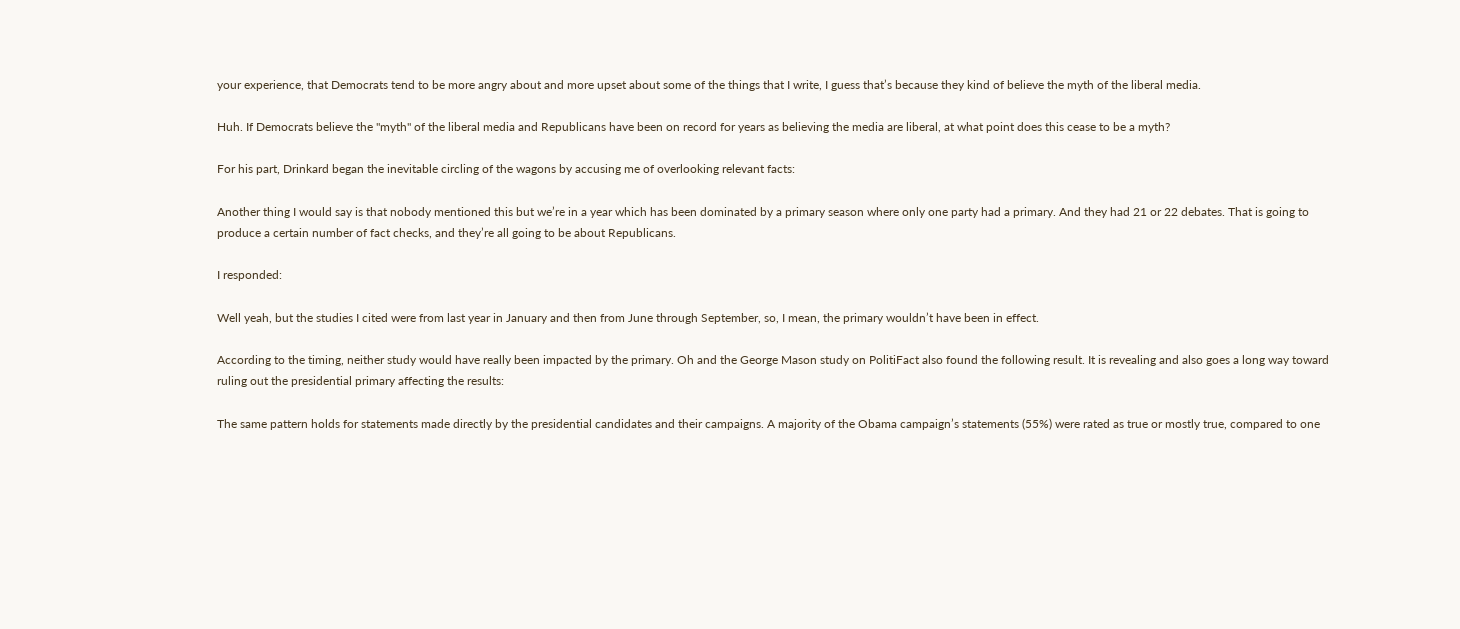your experience, that Democrats tend to be more angry about and more upset about some of the things that I write, I guess that’s because they kind of believe the myth of the liberal media.

Huh. If Democrats believe the "myth" of the liberal media and Republicans have been on record for years as believing the media are liberal, at what point does this cease to be a myth?

For his part, Drinkard began the inevitable circling of the wagons by accusing me of overlooking relevant facts:

Another thing I would say is that nobody mentioned this but we’re in a year which has been dominated by a primary season where only one party had a primary. And they had 21 or 22 debates. That is going to produce a certain number of fact checks, and they’re all going to be about Republicans.

I responded:

Well yeah, but the studies I cited were from last year in January and then from June through September, so, I mean, the primary wouldn’t have been in effect.

According to the timing, neither study would have really been impacted by the primary. Oh and the George Mason study on PolitiFact also found the following result. It is revealing and also goes a long way toward ruling out the presidential primary affecting the results:

The same pattern holds for statements made directly by the presidential candidates and their campaigns. A majority of the Obama campaign’s statements (55%) were rated as true or mostly true, compared to one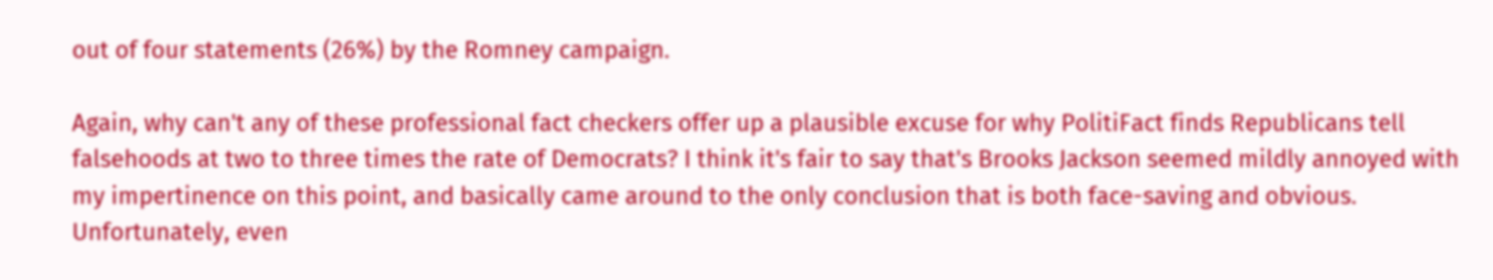out of four statements (26%) by the Romney campaign.

Again, why can't any of these professional fact checkers offer up a plausible excuse for why PolitiFact finds Republicans tell falsehoods at two to three times the rate of Democrats? I think it's fair to say that's Brooks Jackson seemed mildly annoyed with my impertinence on this point, and basically came around to the only conclusion that is both face-saving and obvious. Unfortunately, even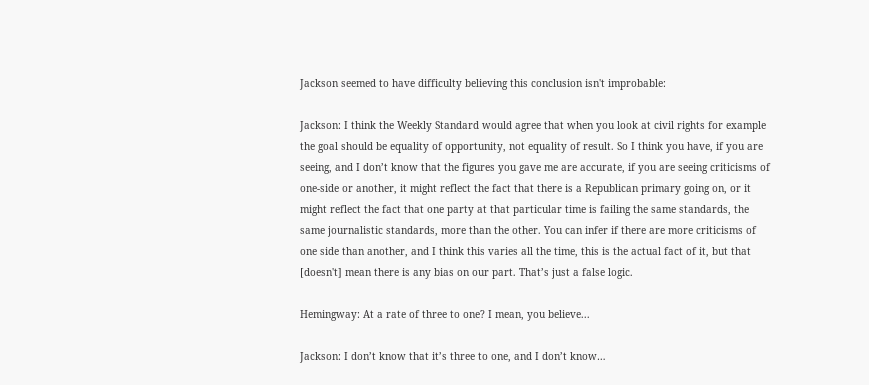Jackson seemed to have difficulty believing this conclusion isn't improbable:

Jackson: I think the Weekly Standard would agree that when you look at civil rights for example the goal should be equality of opportunity, not equality of result. So I think you have, if you are seeing, and I don’t know that the figures you gave me are accurate, if you are seeing criticisms of one-side or another, it might reflect the fact that there is a Republican primary going on, or it might reflect the fact that one party at that particular time is failing the same standards, the same journalistic standards, more than the other. You can infer if there are more criticisms of one side than another, and I think this varies all the time, this is the actual fact of it, but that [doesn't] mean there is any bias on our part. That’s just a false logic.

Hemingway: At a rate of three to one? I mean, you believe...

Jackson: I don’t know that it’s three to one, and I don’t know…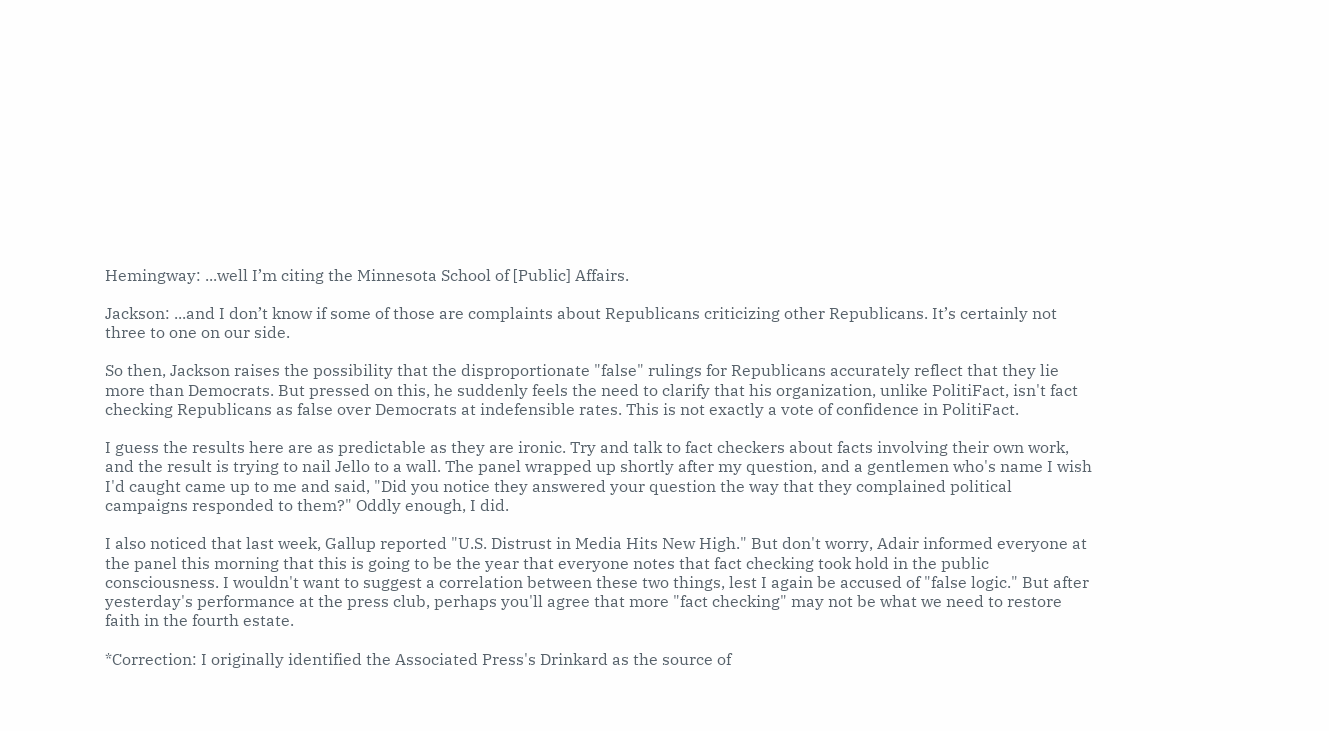Hemingway: ...well I’m citing the Minnesota School of [Public] Affairs.

Jackson: ...and I don’t know if some of those are complaints about Republicans criticizing other Republicans. It’s certainly not three to one on our side.

So then, Jackson raises the possibility that the disproportionate "false" rulings for Republicans accurately reflect that they lie more than Democrats. But pressed on this, he suddenly feels the need to clarify that his organization, unlike PolitiFact, isn't fact checking Republicans as false over Democrats at indefensible rates. This is not exactly a vote of confidence in PolitiFact.

I guess the results here are as predictable as they are ironic. Try and talk to fact checkers about facts involving their own work, and the result is trying to nail Jello to a wall. The panel wrapped up shortly after my question, and a gentlemen who's name I wish I'd caught came up to me and said, "Did you notice they answered your question the way that they complained political campaigns responded to them?" Oddly enough, I did.

I also noticed that last week, Gallup reported "U.S. Distrust in Media Hits New High." But don't worry, Adair informed everyone at the panel this morning that this is going to be the year that everyone notes that fact checking took hold in the public consciousness. I wouldn't want to suggest a correlation between these two things, lest I again be accused of "false logic." But after yesterday's performance at the press club, perhaps you'll agree that more "fact checking" may not be what we need to restore faith in the fourth estate.

*Correction: I originally identified the Associated Press's Drinkard as the source of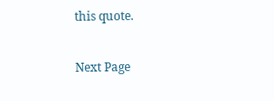this quote.

Next Page